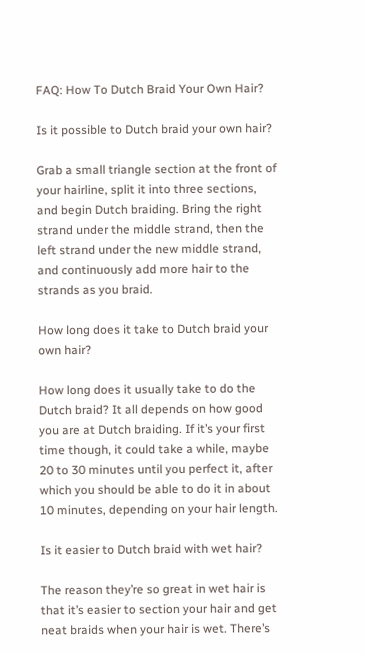FAQ: How To Dutch Braid Your Own Hair?

Is it possible to Dutch braid your own hair?

Grab a small triangle section at the front of your hairline, split it into three sections, and begin Dutch braiding. Bring the right strand under the middle strand, then the left strand under the new middle strand, and continuously add more hair to the strands as you braid.

How long does it take to Dutch braid your own hair?

How long does it usually take to do the Dutch braid? It all depends on how good you are at Dutch braiding. If it’s your first time though, it could take a while, maybe 20 to 30 minutes until you perfect it, after which you should be able to do it in about 10 minutes, depending on your hair length.

Is it easier to Dutch braid with wet hair?

The reason they’re so great in wet hair is that it’s easier to section your hair and get neat braids when your hair is wet. There’s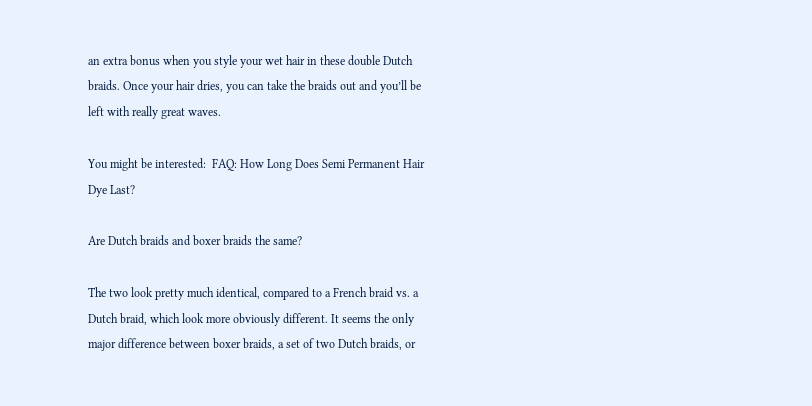an extra bonus when you style your wet hair in these double Dutch braids. Once your hair dries, you can take the braids out and you’ll be left with really great waves.

You might be interested:  FAQ: How Long Does Semi Permanent Hair Dye Last?

Are Dutch braids and boxer braids the same?

The two look pretty much identical, compared to a French braid vs. a Dutch braid, which look more obviously different. It seems the only major difference between boxer braids, a set of two Dutch braids, or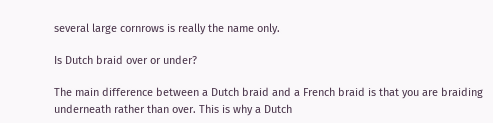several large cornrows is really the name only.

Is Dutch braid over or under?

The main difference between a Dutch braid and a French braid is that you are braiding underneath rather than over. This is why a Dutch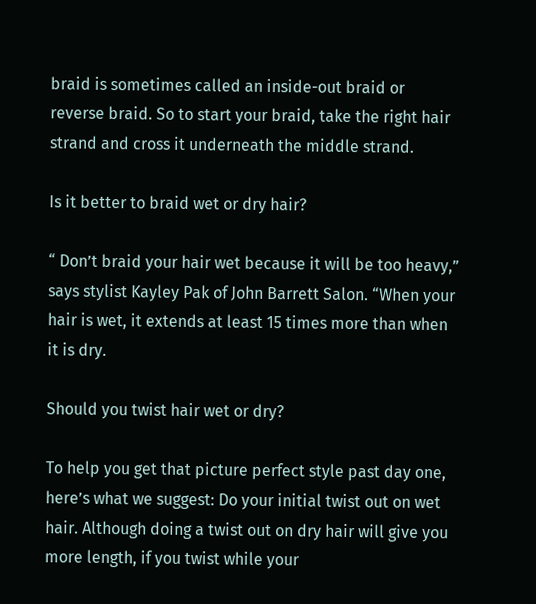braid is sometimes called an inside-out braid or reverse braid. So to start your braid, take the right hair strand and cross it underneath the middle strand.

Is it better to braid wet or dry hair?

“ Don’t braid your hair wet because it will be too heavy,” says stylist Kayley Pak of John Barrett Salon. “When your hair is wet, it extends at least 15 times more than when it is dry.

Should you twist hair wet or dry?

To help you get that picture perfect style past day one, here’s what we suggest: Do your initial twist out on wet hair. Although doing a twist out on dry hair will give you more length, if you twist while your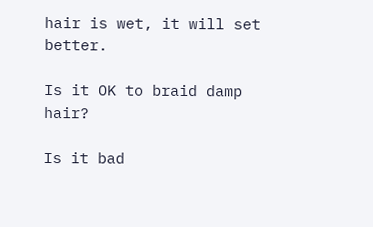hair is wet, it will set better.

Is it OK to braid damp hair?

Is it bad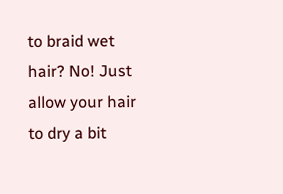to braid wet hair? No! Just allow your hair to dry a bit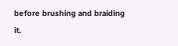before brushing and braiding it.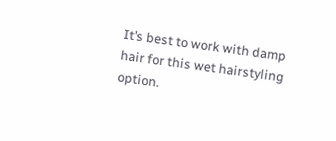It’s best to work with damp hair for this wet hairstyling option.